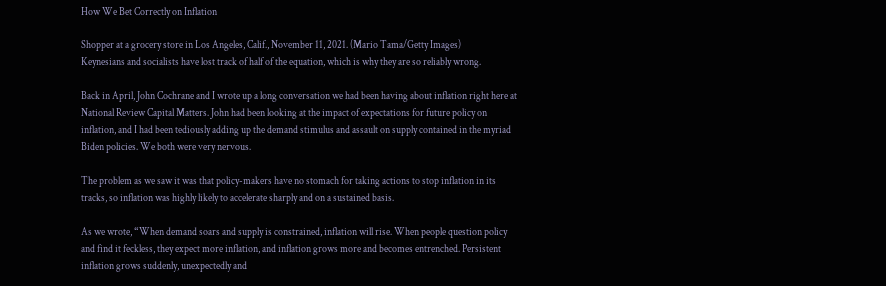How We Bet Correctly on Inflation

Shopper at a grocery store in Los Angeles, Calif., November 11, 2021. (Mario Tama/Getty Images)
Keynesians and socialists have lost track of half of the equation, which is why they are so reliably wrong.

Back in April, John Cochrane and I wrote up a long conversation we had been having about inflation right here at National Review Capital Matters. John had been looking at the impact of expectations for future policy on inflation, and I had been tediously adding up the demand stimulus and assault on supply contained in the myriad Biden policies. We both were very nervous.

The problem as we saw it was that policy-makers have no stomach for taking actions to stop inflation in its tracks, so inflation was highly likely to accelerate sharply and on a sustained basis.

As we wrote, “When demand soars and supply is constrained, inflation will rise. When people question policy and find it feckless, they expect more inflation, and inflation grows more and becomes entrenched. Persistent inflation grows suddenly, unexpectedly and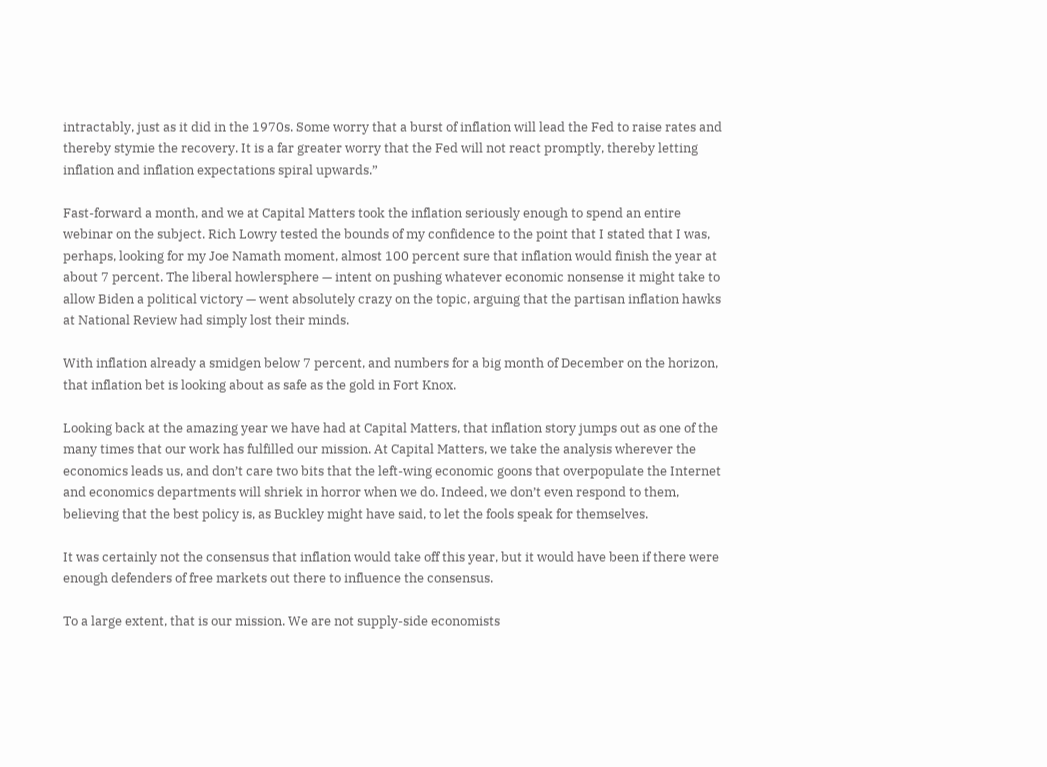intractably, just as it did in the 1970s. Some worry that a burst of inflation will lead the Fed to raise rates and thereby stymie the recovery. It is a far greater worry that the Fed will not react promptly, thereby letting inflation and inflation expectations spiral upwards.”

Fast-forward a month, and we at Capital Matters took the inflation seriously enough to spend an entire webinar on the subject. Rich Lowry tested the bounds of my confidence to the point that I stated that I was, perhaps, looking for my Joe Namath moment, almost 100 percent sure that inflation would finish the year at about 7 percent. The liberal howlersphere — intent on pushing whatever economic nonsense it might take to allow Biden a political victory — went absolutely crazy on the topic, arguing that the partisan inflation hawks at National Review had simply lost their minds.

With inflation already a smidgen below 7 percent, and numbers for a big month of December on the horizon, that inflation bet is looking about as safe as the gold in Fort Knox.

Looking back at the amazing year we have had at Capital Matters, that inflation story jumps out as one of the many times that our work has fulfilled our mission. At Capital Matters, we take the analysis wherever the economics leads us, and don’t care two bits that the left-wing economic goons that overpopulate the Internet and economics departments will shriek in horror when we do. Indeed, we don’t even respond to them, believing that the best policy is, as Buckley might have said, to let the fools speak for themselves.

It was certainly not the consensus that inflation would take off this year, but it would have been if there were enough defenders of free markets out there to influence the consensus.

To a large extent, that is our mission. We are not supply-side economists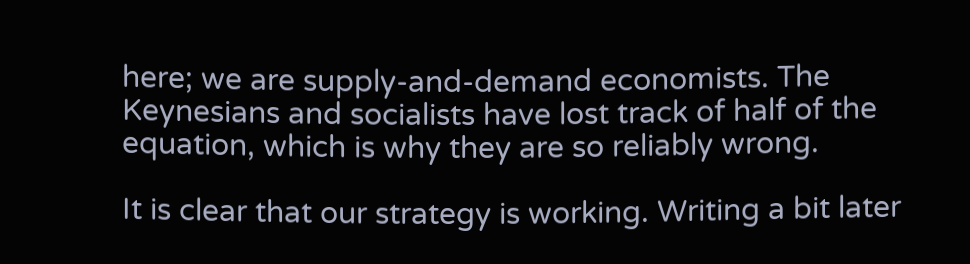here; we are supply-and-demand economists. The Keynesians and socialists have lost track of half of the equation, which is why they are so reliably wrong.

It is clear that our strategy is working. Writing a bit later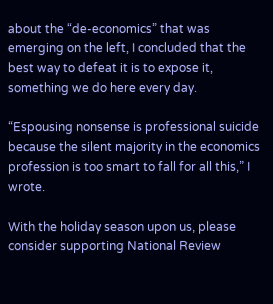about the “de-economics” that was emerging on the left, I concluded that the best way to defeat it is to expose it, something we do here every day.

“Espousing nonsense is professional suicide because the silent majority in the economics profession is too smart to fall for all this,” I wrote.

With the holiday season upon us, please consider supporting National Review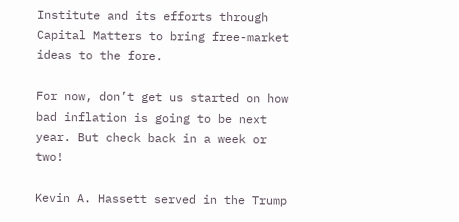Institute and its efforts through Capital Matters to bring free-market ideas to the fore.

For now, don’t get us started on how bad inflation is going to be next year. But check back in a week or two!

Kevin A. Hassett served in the Trump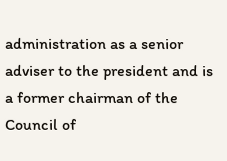administration as a senior adviser to the president and is a former chairman of the Council of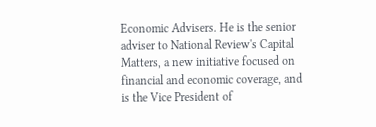Economic Advisers. He is the senior adviser to National Review's Capital Matters, a new initiative focused on financial and economic coverage, and is the Vice President of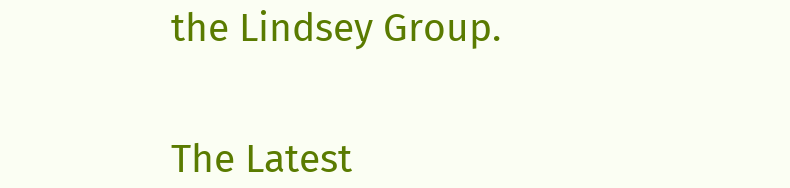the Lindsey Group.


The Latest